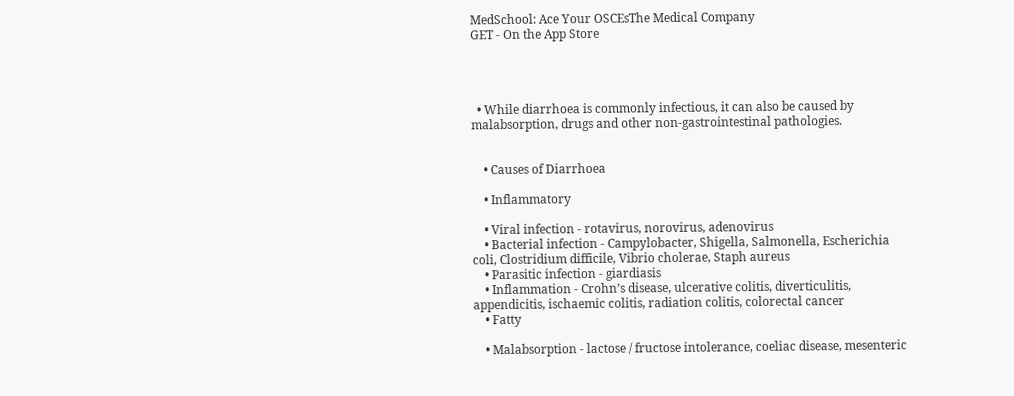MedSchool: Ace Your OSCEsThe Medical Company
GET - On the App Store




  • While diarrhoea is commonly infectious, it can also be caused by malabsorption, drugs and other non-gastrointestinal pathologies.


    • Causes of Diarrhoea

    • Inflammatory

    • Viral infection - rotavirus, norovirus, adenovirus
    • Bacterial infection - Campylobacter, Shigella, Salmonella, Escherichia coli, Clostridium difficile, Vibrio cholerae, Staph aureus
    • Parasitic infection - giardiasis
    • Inflammation - Crohn’s disease, ulcerative colitis, diverticulitis, appendicitis, ischaemic colitis, radiation colitis, colorectal cancer
    • Fatty

    • Malabsorption - lactose / fructose intolerance, coeliac disease, mesenteric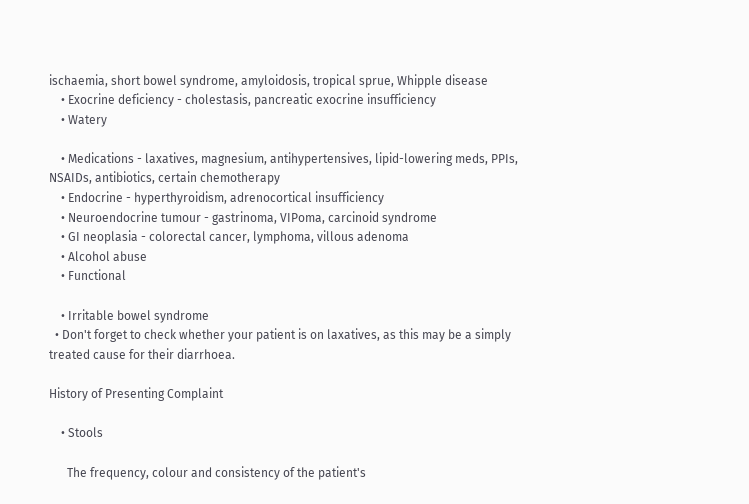ischaemia, short bowel syndrome, amyloidosis, tropical sprue, Whipple disease
    • Exocrine deficiency - cholestasis, pancreatic exocrine insufficiency
    • Watery

    • Medications - laxatives, magnesium, antihypertensives, lipid-lowering meds, PPIs, NSAIDs, antibiotics, certain chemotherapy
    • Endocrine - hyperthyroidism, adrenocortical insufficiency
    • Neuroendocrine tumour - gastrinoma, VIPoma, carcinoid syndrome
    • GI neoplasia - colorectal cancer, lymphoma, villous adenoma
    • Alcohol abuse
    • Functional

    • Irritable bowel syndrome
  • Don't forget to check whether your patient is on laxatives, as this may be a simply treated cause for their diarrhoea.

History of Presenting Complaint

    • Stools

      The frequency, colour and consistency of the patient's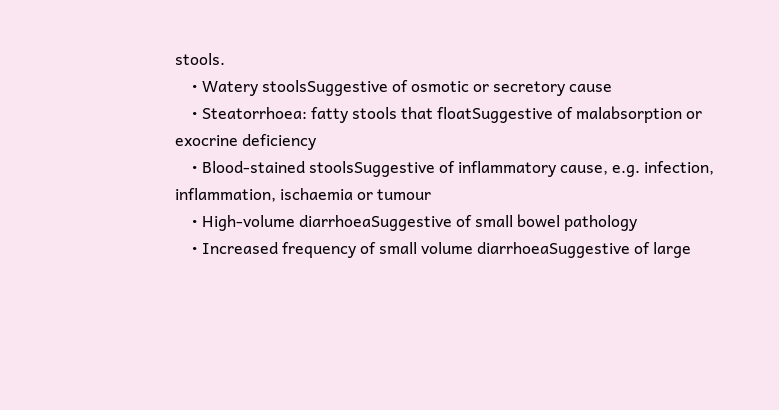stools.
    • Watery stoolsSuggestive of osmotic or secretory cause
    • Steatorrhoea: fatty stools that floatSuggestive of malabsorption or exocrine deficiency
    • Blood-stained stoolsSuggestive of inflammatory cause, e.g. infection, inflammation, ischaemia or tumour
    • High-volume diarrhoeaSuggestive of small bowel pathology
    • Increased frequency of small volume diarrhoeaSuggestive of large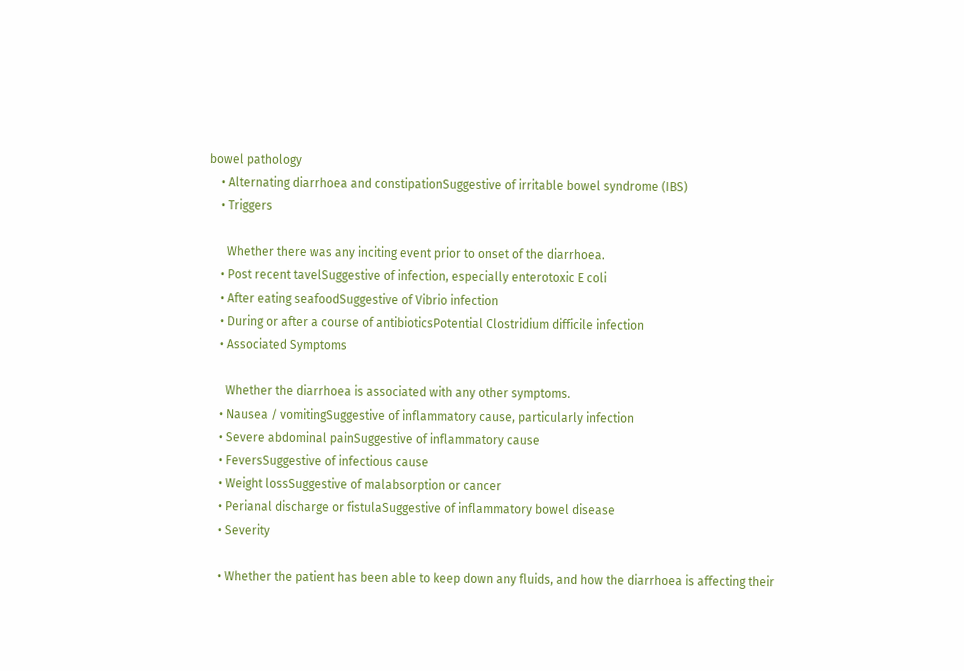bowel pathology
    • Alternating diarrhoea and constipationSuggestive of irritable bowel syndrome (IBS)
    • Triggers

      Whether there was any inciting event prior to onset of the diarrhoea.
    • Post recent tavelSuggestive of infection, especially enterotoxic E coli
    • After eating seafoodSuggestive of Vibrio infection
    • During or after a course of antibioticsPotential Clostridium difficile infection
    • Associated Symptoms

      Whether the diarrhoea is associated with any other symptoms.
    • Nausea / vomitingSuggestive of inflammatory cause, particularly infection
    • Severe abdominal painSuggestive of inflammatory cause
    • FeversSuggestive of infectious cause
    • Weight lossSuggestive of malabsorption or cancer
    • Perianal discharge or fistulaSuggestive of inflammatory bowel disease
    • Severity

    • Whether the patient has been able to keep down any fluids, and how the diarrhoea is affecting their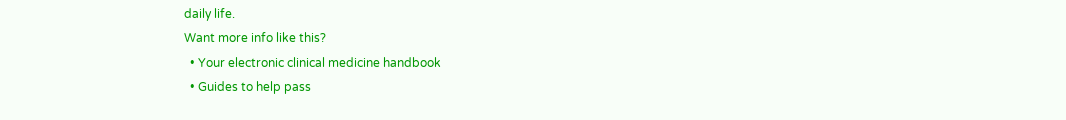daily life.
Want more info like this?
  • Your electronic clinical medicine handbook
  • Guides to help pass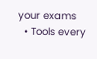your exams
  • Tools every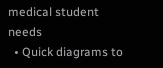medical student needs
  • Quick diagrams to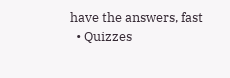have the answers, fast
  • Quizzes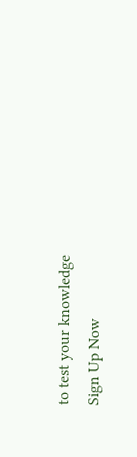to test your knowledge
Sign Up Now